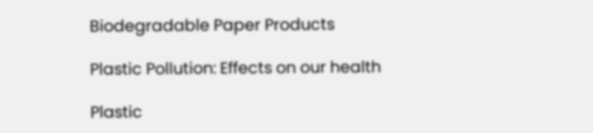Biodegradable Paper Products

Plastic Pollution: Effects on our health

Plastic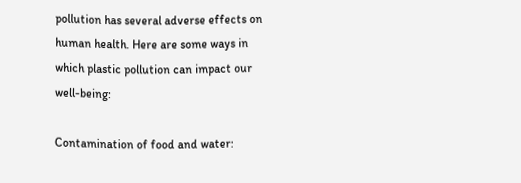pollution has several adverse effects on human health. Here are some ways in which plastic pollution can impact our well-being:

Contamination of food and water: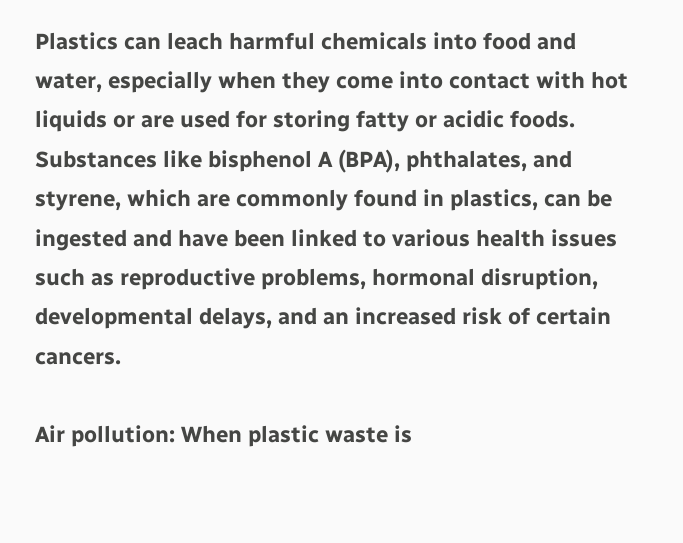Plastics can leach harmful chemicals into food and water, especially when they come into contact with hot liquids or are used for storing fatty or acidic foods. Substances like bisphenol A (BPA), phthalates, and styrene, which are commonly found in plastics, can be ingested and have been linked to various health issues such as reproductive problems, hormonal disruption, developmental delays, and an increased risk of certain cancers.

Air pollution: When plastic waste is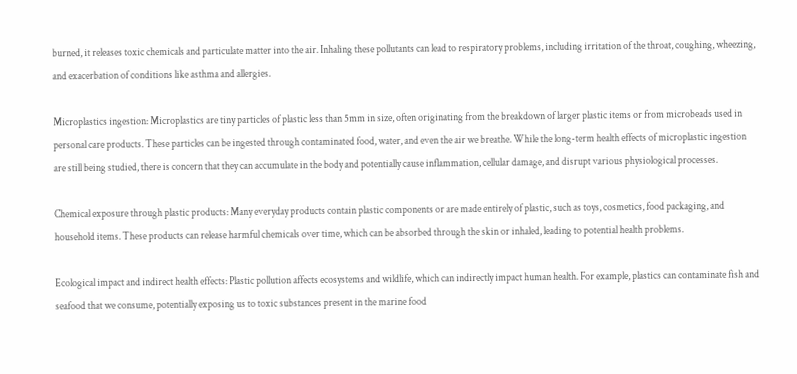burned, it releases toxic chemicals and particulate matter into the air. Inhaling these pollutants can lead to respiratory problems, including irritation of the throat, coughing, wheezing, and exacerbation of conditions like asthma and allergies.

Microplastics ingestion: Microplastics are tiny particles of plastic less than 5mm in size, often originating from the breakdown of larger plastic items or from microbeads used in personal care products. These particles can be ingested through contaminated food, water, and even the air we breathe. While the long-term health effects of microplastic ingestion are still being studied, there is concern that they can accumulate in the body and potentially cause inflammation, cellular damage, and disrupt various physiological processes.

Chemical exposure through plastic products: Many everyday products contain plastic components or are made entirely of plastic, such as toys, cosmetics, food packaging, and household items. These products can release harmful chemicals over time, which can be absorbed through the skin or inhaled, leading to potential health problems.

Ecological impact and indirect health effects: Plastic pollution affects ecosystems and wildlife, which can indirectly impact human health. For example, plastics can contaminate fish and seafood that we consume, potentially exposing us to toxic substances present in the marine food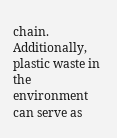chain. Additionally, plastic waste in the environment can serve as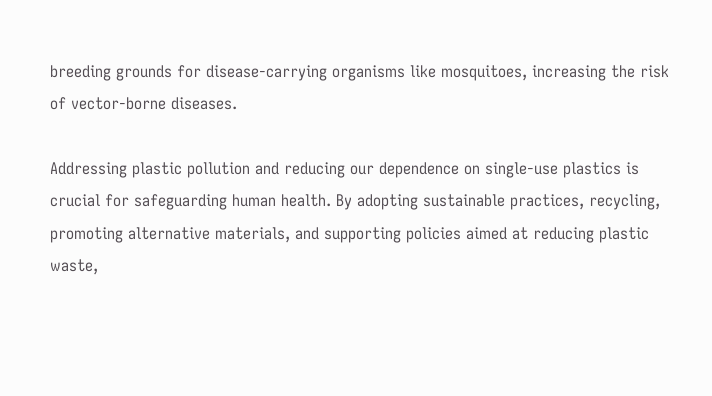breeding grounds for disease-carrying organisms like mosquitoes, increasing the risk of vector-borne diseases.

Addressing plastic pollution and reducing our dependence on single-use plastics is crucial for safeguarding human health. By adopting sustainable practices, recycling, promoting alternative materials, and supporting policies aimed at reducing plastic waste,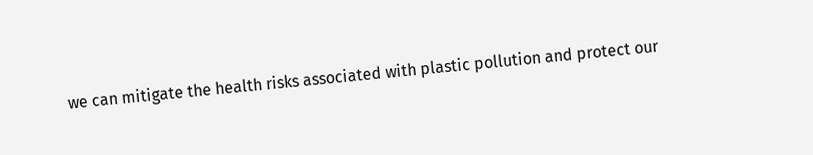we can mitigate the health risks associated with plastic pollution and protect our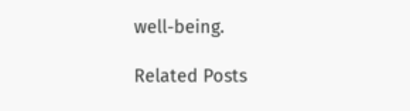well-being.

Related Posts